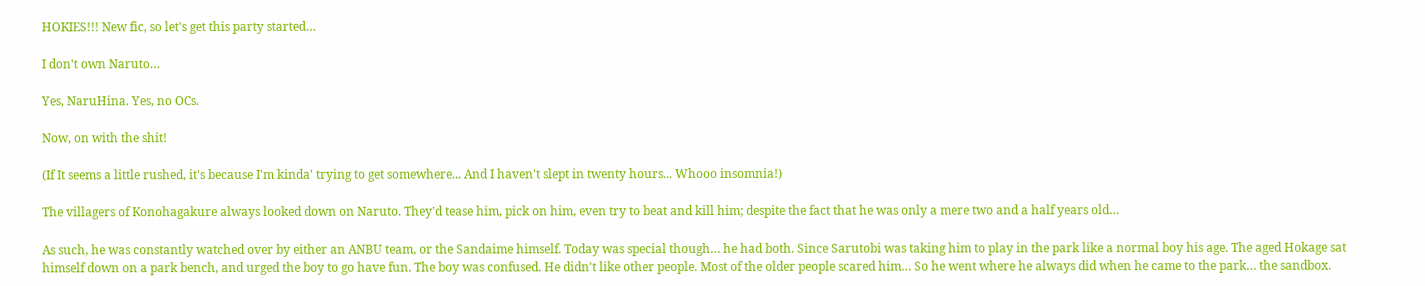HOKIES!!! New fic, so let's get this party started…

I don't own Naruto…

Yes, NaruHina. Yes, no OCs.

Now, on with the shit!

(If It seems a little rushed, it's because I'm kinda' trying to get somewhere... And I haven't slept in twenty hours... Whooo insomnia!)

The villagers of Konohagakure always looked down on Naruto. They'd tease him, pick on him, even try to beat and kill him; despite the fact that he was only a mere two and a half years old…

As such, he was constantly watched over by either an ANBU team, or the Sandaime himself. Today was special though… he had both. Since Sarutobi was taking him to play in the park like a normal boy his age. The aged Hokage sat himself down on a park bench, and urged the boy to go have fun. The boy was confused. He didn't like other people. Most of the older people scared him… So he went where he always did when he came to the park… the sandbox.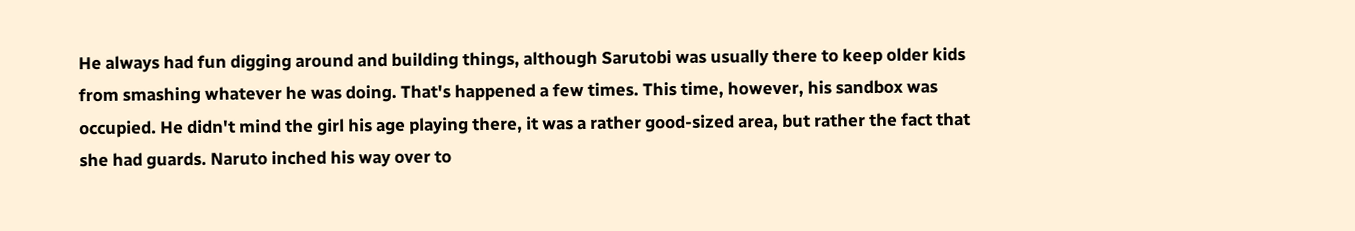He always had fun digging around and building things, although Sarutobi was usually there to keep older kids from smashing whatever he was doing. That's happened a few times. This time, however, his sandbox was occupied. He didn't mind the girl his age playing there, it was a rather good-sized area, but rather the fact that she had guards. Naruto inched his way over to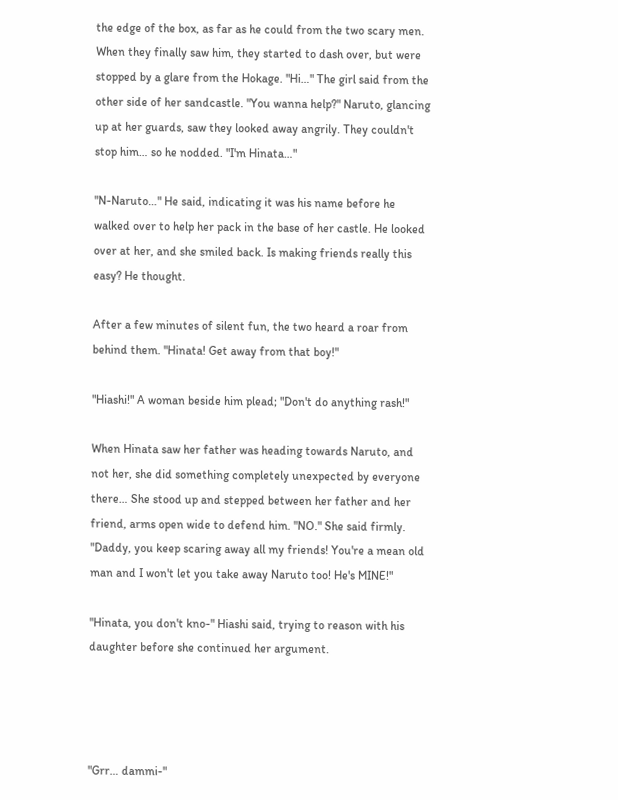the edge of the box, as far as he could from the two scary men. When they finally saw him, they started to dash over, but were stopped by a glare from the Hokage. "Hi…" The girl said from the other side of her sandcastle. "You wanna help?" Naruto, glancing up at her guards, saw they looked away angrily. They couldn't stop him… so he nodded. "I'm Hinata…"

"N-Naruto…" He said, indicating it was his name before he walked over to help her pack in the base of her castle. He looked over at her, and she smiled back. Is making friends really this easy? He thought.

After a few minutes of silent fun, the two heard a roar from behind them. "Hinata! Get away from that boy!"

"Hiashi!" A woman beside him plead; "Don't do anything rash!"

When Hinata saw her father was heading towards Naruto, and not her, she did something completely unexpected by everyone there… She stood up and stepped between her father and her friend, arms open wide to defend him. "NO." She said firmly. "Daddy, you keep scaring away all my friends! You're a mean old man and I won't let you take away Naruto too! He's MINE!"

"Hinata, you don't kno-" Hiashi said, trying to reason with his daughter before she continued her argument.




"Grr… dammi-"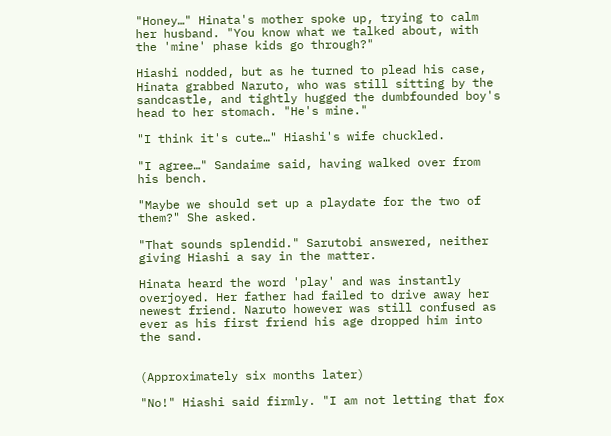"Honey…" Hinata's mother spoke up, trying to calm her husband. "You know what we talked about, with the 'mine' phase kids go through?"

Hiashi nodded, but as he turned to plead his case, Hinata grabbed Naruto, who was still sitting by the sandcastle, and tightly hugged the dumbfounded boy's head to her stomach. "He's mine."

"I think it's cute…" Hiashi's wife chuckled.

"I agree…" Sandaime said, having walked over from his bench.

"Maybe we should set up a playdate for the two of them?" She asked.

"That sounds splendid." Sarutobi answered, neither giving Hiashi a say in the matter.

Hinata heard the word 'play' and was instantly overjoyed. Her father had failed to drive away her newest friend. Naruto however was still confused as ever as his first friend his age dropped him into the sand.


(Approximately six months later)

"No!" Hiashi said firmly. "I am not letting that fox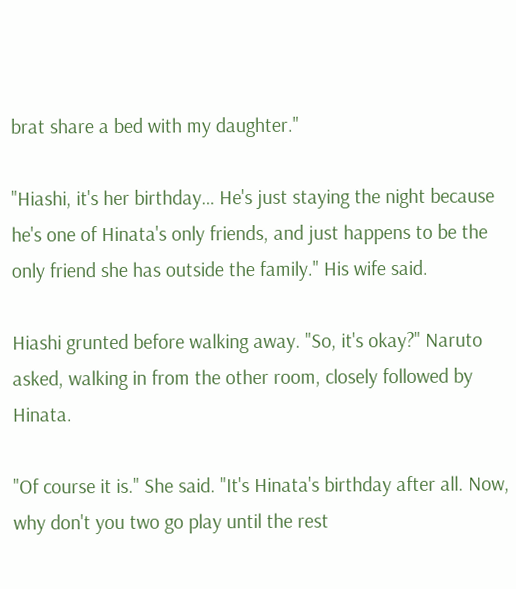brat share a bed with my daughter."

"Hiashi, it's her birthday… He's just staying the night because he's one of Hinata's only friends, and just happens to be the only friend she has outside the family." His wife said.

Hiashi grunted before walking away. "So, it's okay?" Naruto asked, walking in from the other room, closely followed by Hinata.

"Of course it is." She said. "It's Hinata's birthday after all. Now, why don't you two go play until the rest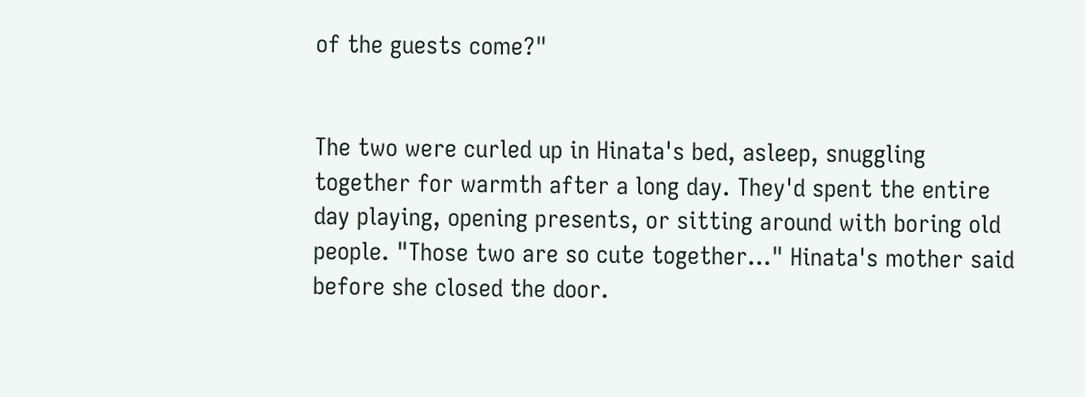of the guests come?"


The two were curled up in Hinata's bed, asleep, snuggling together for warmth after a long day. They'd spent the entire day playing, opening presents, or sitting around with boring old people. "Those two are so cute together…" Hinata's mother said before she closed the door.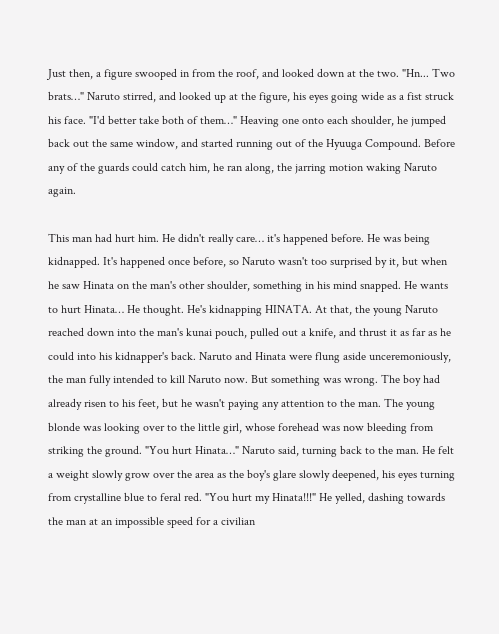Just then, a figure swooped in from the roof, and looked down at the two. "Hn... Two brats…" Naruto stirred, and looked up at the figure, his eyes going wide as a fist struck his face. "I'd better take both of them…" Heaving one onto each shoulder, he jumped back out the same window, and started running out of the Hyuuga Compound. Before any of the guards could catch him, he ran along, the jarring motion waking Naruto again.

This man had hurt him. He didn't really care… it's happened before. He was being kidnapped. It's happened once before, so Naruto wasn't too surprised by it, but when he saw Hinata on the man's other shoulder, something in his mind snapped. He wants to hurt Hinata… He thought. He's kidnapping HINATA. At that, the young Naruto reached down into the man's kunai pouch, pulled out a knife, and thrust it as far as he could into his kidnapper's back. Naruto and Hinata were flung aside unceremoniously, the man fully intended to kill Naruto now. But something was wrong. The boy had already risen to his feet, but he wasn't paying any attention to the man. The young blonde was looking over to the little girl, whose forehead was now bleeding from striking the ground. "You hurt Hinata…" Naruto said, turning back to the man. He felt a weight slowly grow over the area as the boy's glare slowly deepened, his eyes turning from crystalline blue to feral red. "You hurt my Hinata!!!" He yelled, dashing towards the man at an impossible speed for a civilian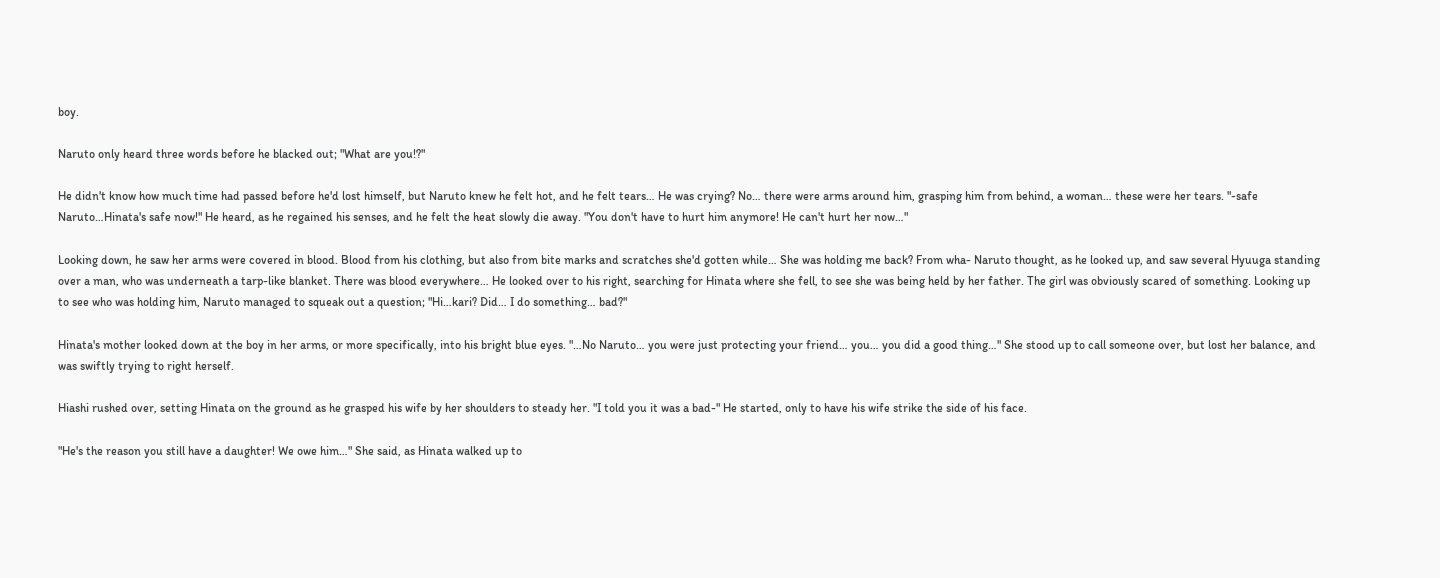boy.

Naruto only heard three words before he blacked out; "What are you!?"

He didn't know how much time had passed before he'd lost himself, but Naruto knew he felt hot, and he felt tears… He was crying? No… there were arms around him, grasping him from behind, a woman… these were her tears. "-safe Naruto…Hinata's safe now!" He heard, as he regained his senses, and he felt the heat slowly die away. "You don't have to hurt him anymore! He can't hurt her now…"

Looking down, he saw her arms were covered in blood. Blood from his clothing, but also from bite marks and scratches she'd gotten while… She was holding me back? From wha- Naruto thought, as he looked up, and saw several Hyuuga standing over a man, who was underneath a tarp-like blanket. There was blood everywhere… He looked over to his right, searching for Hinata where she fell, to see she was being held by her father. The girl was obviously scared of something. Looking up to see who was holding him, Naruto managed to squeak out a question; "Hi…kari? Did… I do something… bad?"

Hinata's mother looked down at the boy in her arms, or more specifically, into his bright blue eyes. "…No Naruto… you were just protecting your friend… you… you did a good thing…" She stood up to call someone over, but lost her balance, and was swiftly trying to right herself.

Hiashi rushed over, setting Hinata on the ground as he grasped his wife by her shoulders to steady her. "I told you it was a bad-" He started, only to have his wife strike the side of his face.

"He's the reason you still have a daughter! We owe him…" She said, as Hinata walked up to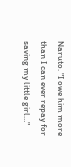Naruto. "I owe him more than I can ever repay for saving my little girl…"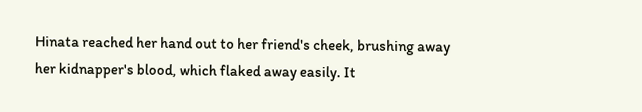Hinata reached her hand out to her friend's cheek, brushing away her kidnapper's blood, which flaked away easily. It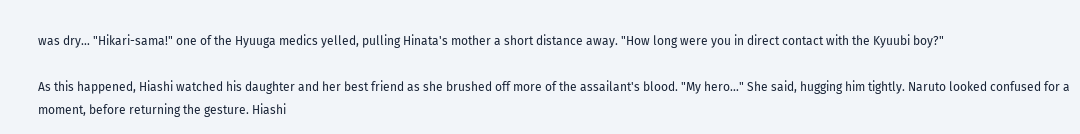was dry… "Hikari-sama!" one of the Hyuuga medics yelled, pulling Hinata's mother a short distance away. "How long were you in direct contact with the Kyuubi boy?"

As this happened, Hiashi watched his daughter and her best friend as she brushed off more of the assailant's blood. "My hero…" She said, hugging him tightly. Naruto looked confused for a moment, before returning the gesture. Hiashi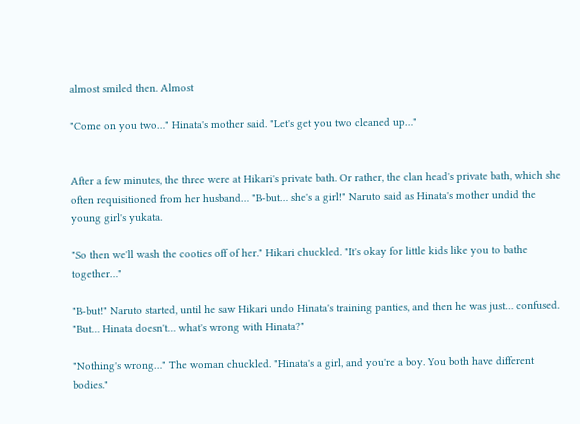almost smiled then. Almost

"Come on you two…" Hinata's mother said. "Let's get you two cleaned up…"


After a few minutes, the three were at Hikari's private bath. Or rather, the clan head's private bath, which she often requisitioned from her husband… "B-but… she's a girl!" Naruto said as Hinata's mother undid the young girl's yukata.

"So then we'll wash the cooties off of her." Hikari chuckled. "It's okay for little kids like you to bathe together…"

"B-but!" Naruto started, until he saw Hikari undo Hinata's training panties, and then he was just… confused. "But… Hinata doesn't… what's wrong with Hinata?"

"Nothing's wrong…" The woman chuckled. "Hinata's a girl, and you're a boy. You both have different bodies."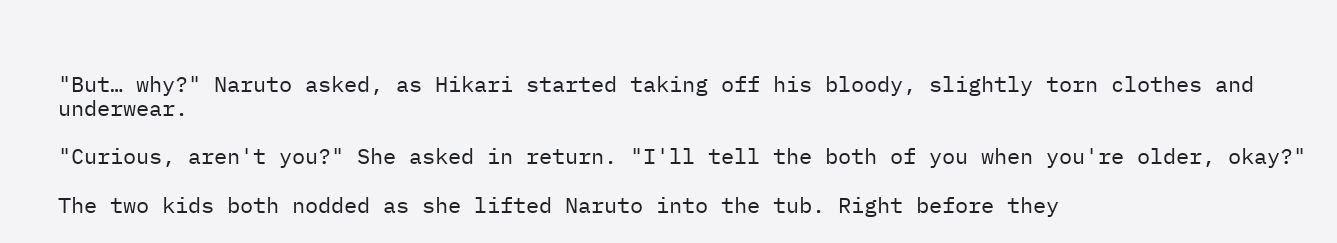"But… why?" Naruto asked, as Hikari started taking off his bloody, slightly torn clothes and underwear.

"Curious, aren't you?" She asked in return. "I'll tell the both of you when you're older, okay?"

The two kids both nodded as she lifted Naruto into the tub. Right before they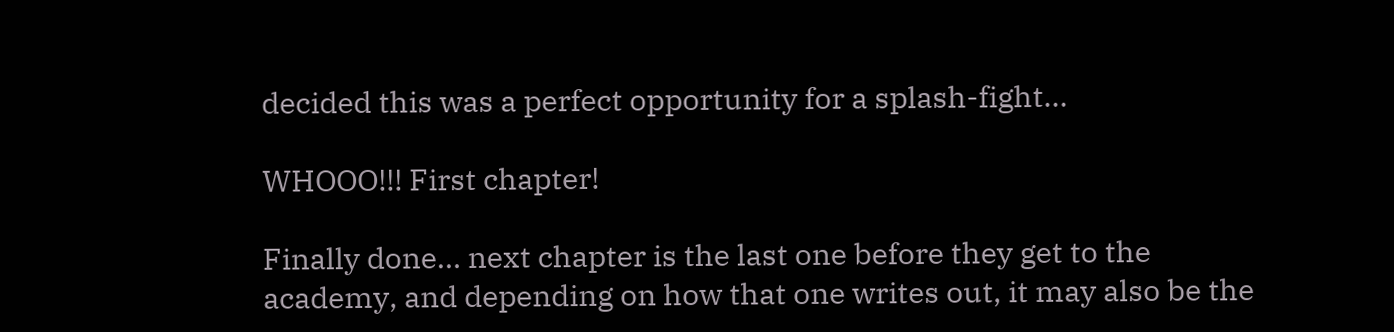decided this was a perfect opportunity for a splash-fight…

WHOOO!!! First chapter!

Finally done… next chapter is the last one before they get to the academy, and depending on how that one writes out, it may also be the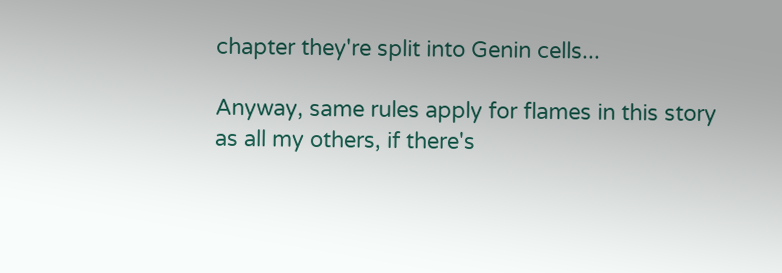chapter they're split into Genin cells...

Anyway, same rules apply for flames in this story as all my others, if there's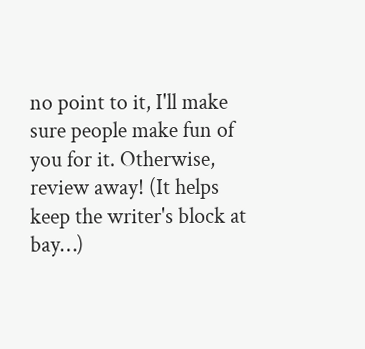no point to it, I'll make sure people make fun of you for it. Otherwise, review away! (It helps keep the writer's block at bay…)